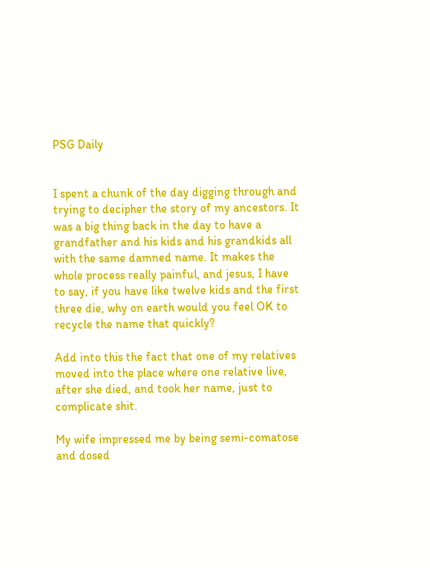PSG Daily


I spent a chunk of the day digging through and trying to decipher the story of my ancestors. It was a big thing back in the day to have a grandfather and his kids and his grandkids all with the same damned name. It makes the whole process really painful, and jesus, I have to say, if you have like twelve kids and the first three die, why on earth would you feel OK to recycle the name that quickly?

Add into this the fact that one of my relatives moved into the place where one relative live, after she died, and took her name, just to complicate shit.

My wife impressed me by being semi-comatose and dosed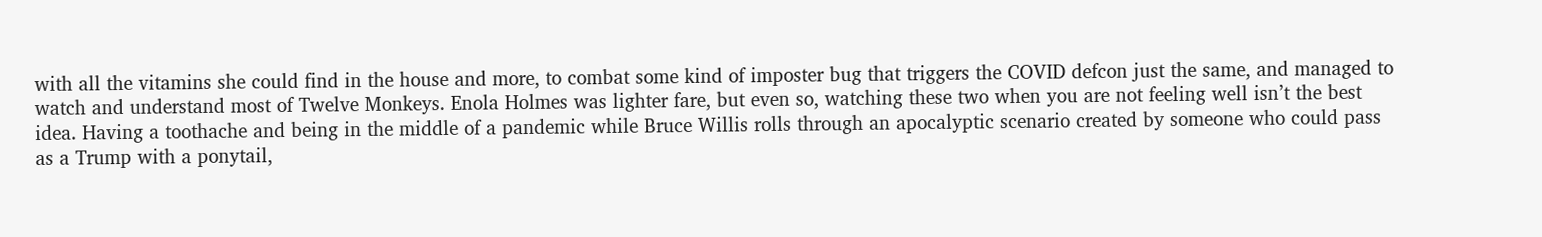with all the vitamins she could find in the house and more, to combat some kind of imposter bug that triggers the COVID defcon just the same, and managed to watch and understand most of Twelve Monkeys. Enola Holmes was lighter fare, but even so, watching these two when you are not feeling well isn’t the best idea. Having a toothache and being in the middle of a pandemic while Bruce Willis rolls through an apocalyptic scenario created by someone who could pass as a Trump with a ponytail,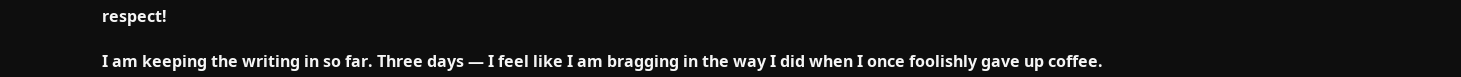respect!

I am keeping the writing in so far. Three days — I feel like I am bragging in the way I did when I once foolishly gave up coffee.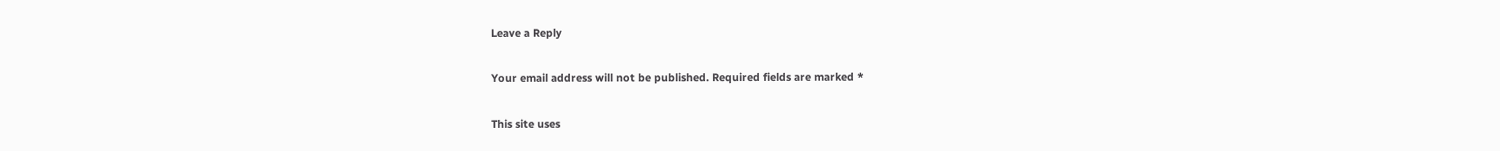Leave a Reply

Your email address will not be published. Required fields are marked *

This site uses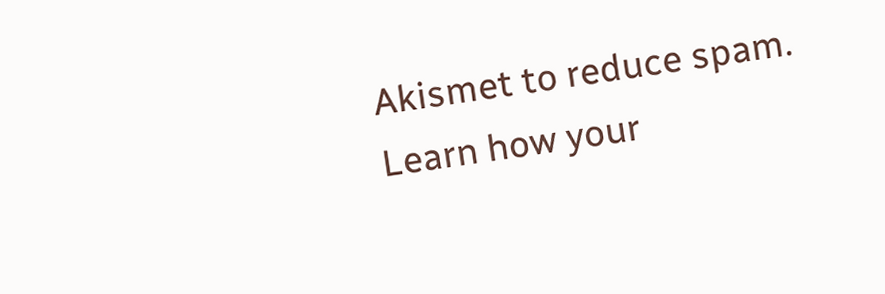Akismet to reduce spam. Learn how your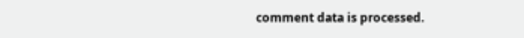comment data is processed.